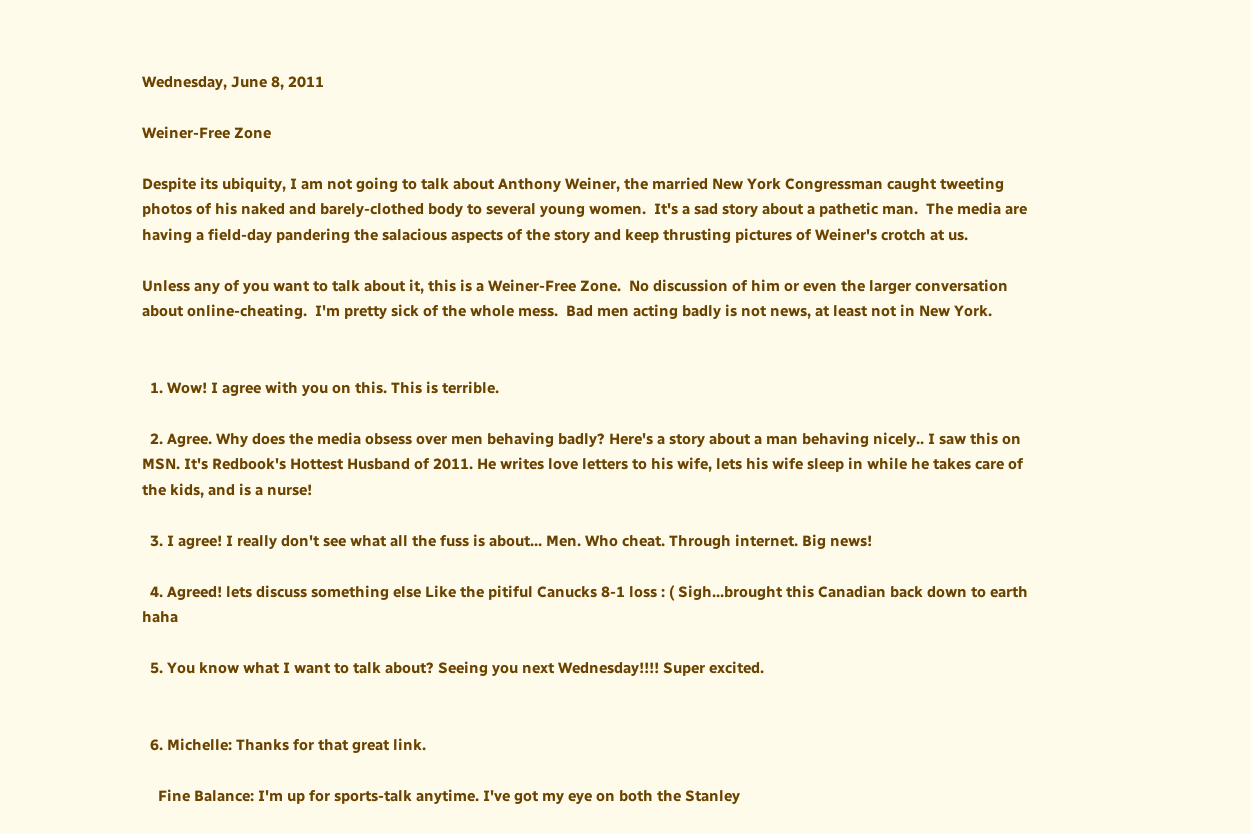Wednesday, June 8, 2011

Weiner-Free Zone

Despite its ubiquity, I am not going to talk about Anthony Weiner, the married New York Congressman caught tweeting photos of his naked and barely-clothed body to several young women.  It's a sad story about a pathetic man.  The media are having a field-day pandering the salacious aspects of the story and keep thrusting pictures of Weiner's crotch at us.

Unless any of you want to talk about it, this is a Weiner-Free Zone.  No discussion of him or even the larger conversation about online-cheating.  I'm pretty sick of the whole mess.  Bad men acting badly is not news, at least not in New York.


  1. Wow! I agree with you on this. This is terrible.

  2. Agree. Why does the media obsess over men behaving badly? Here's a story about a man behaving nicely.. I saw this on MSN. It's Redbook's Hottest Husband of 2011. He writes love letters to his wife, lets his wife sleep in while he takes care of the kids, and is a nurse!

  3. I agree! I really don't see what all the fuss is about... Men. Who cheat. Through internet. Big news!

  4. Agreed! lets discuss something else Like the pitiful Canucks 8-1 loss : ( Sigh...brought this Canadian back down to earth haha

  5. You know what I want to talk about? Seeing you next Wednesday!!!! Super excited.


  6. Michelle: Thanks for that great link.

    Fine Balance: I'm up for sports-talk anytime. I've got my eye on both the Stanley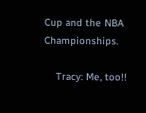Cup and the NBA Championships.

    Tracy: Me, too!!